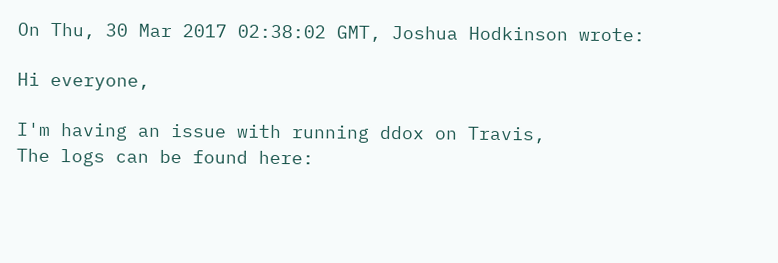On Thu, 30 Mar 2017 02:38:02 GMT, Joshua Hodkinson wrote:

Hi everyone,

I'm having an issue with running ddox on Travis,
The logs can be found here: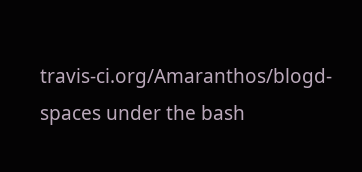travis-ci.org/Amaranthos/blogd-spaces under the bash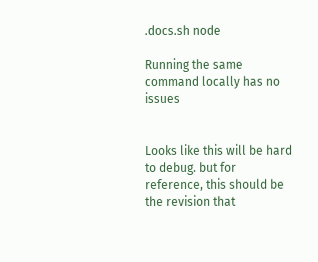.docs.sh node

Running the same command locally has no issues


Looks like this will be hard to debug. but for reference, this should be the revision that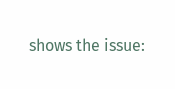shows the issue: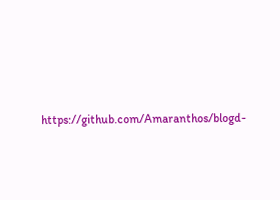https://github.com/Amaranthos/blogd-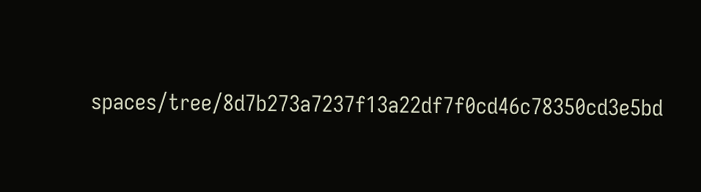spaces/tree/8d7b273a7237f13a22df7f0cd46c78350cd3e5bd